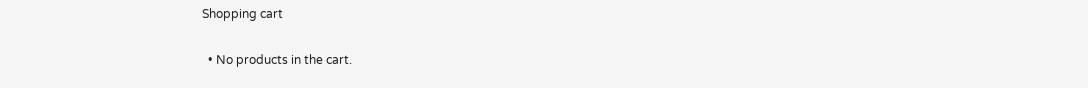Shopping cart

  • No products in the cart.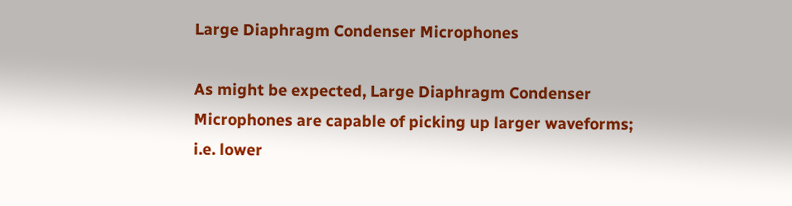Large Diaphragm Condenser Microphones

As might be expected, Large Diaphragm Condenser Microphones are capable of picking up larger waveforms; i.e. lower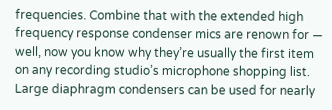frequencies. Combine that with the extended high frequency response condenser mics are renown for — well, now you know why they’re usually the first item on any recording studio’s microphone shopping list. Large diaphragm condensers can be used for nearly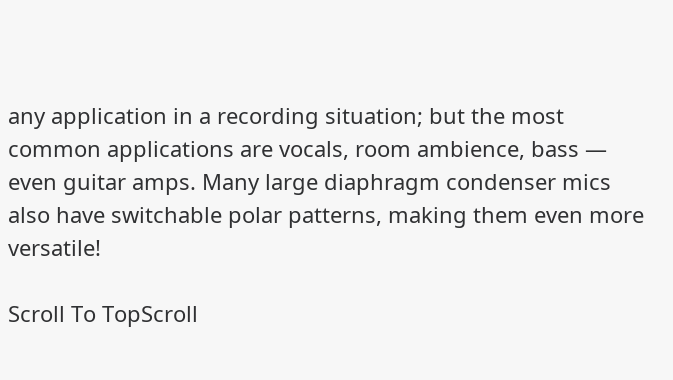any application in a recording situation; but the most common applications are vocals, room ambience, bass — even guitar amps. Many large diaphragm condenser mics also have switchable polar patterns, making them even more versatile!

Scroll To TopScroll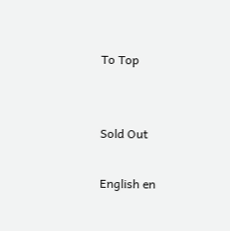To Top


Sold Out

English en